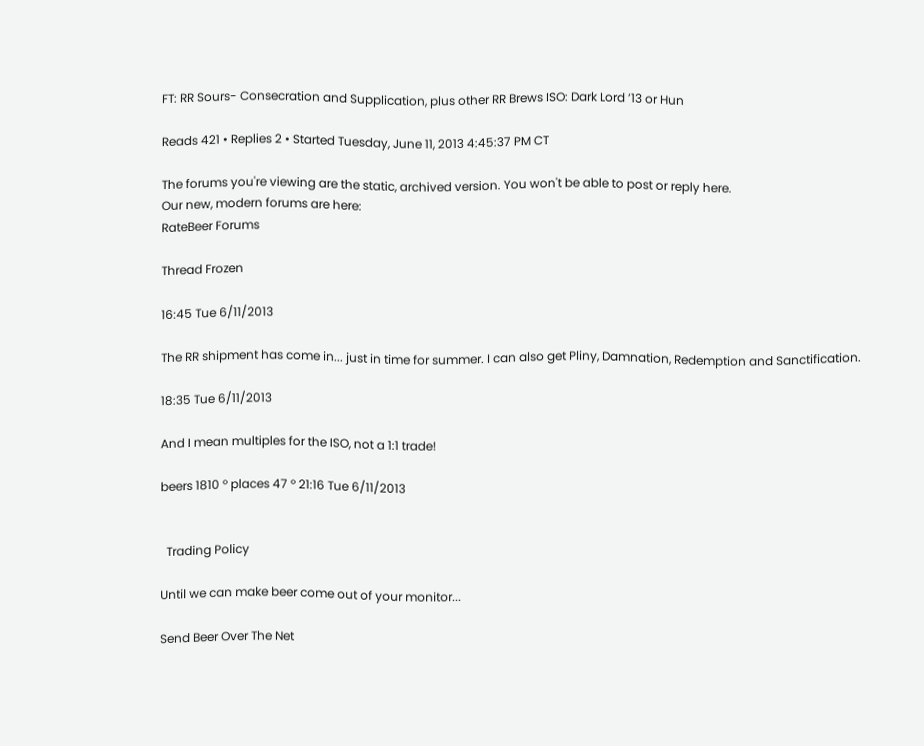FT: RR Sours- Consecration and Supplication, plus other RR Brews ISO: Dark Lord ’13 or Hun

Reads 421 • Replies 2 • Started Tuesday, June 11, 2013 4:45:37 PM CT

The forums you're viewing are the static, archived version. You won't be able to post or reply here.
Our new, modern forums are here:
RateBeer Forums

Thread Frozen

16:45 Tue 6/11/2013

The RR shipment has come in... just in time for summer. I can also get Pliny, Damnation, Redemption and Sanctification.

18:35 Tue 6/11/2013

And I mean multiples for the ISO, not a 1:1 trade!

beers 1810 º places 47 º 21:16 Tue 6/11/2013


  Trading Policy

Until we can make beer come out of your monitor...

Send Beer Over The Net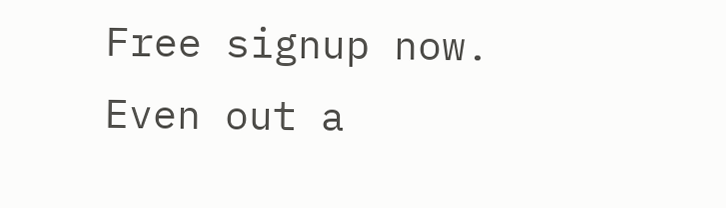Free signup now. Even out a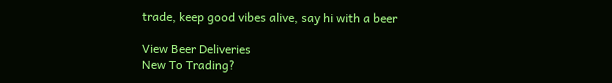trade, keep good vibes alive, say hi with a beer

View Beer Deliveries
New To Trading?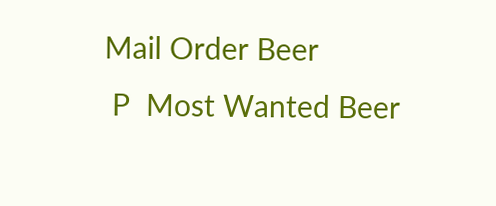Mail Order Beer
 P  Most Wanted Beer